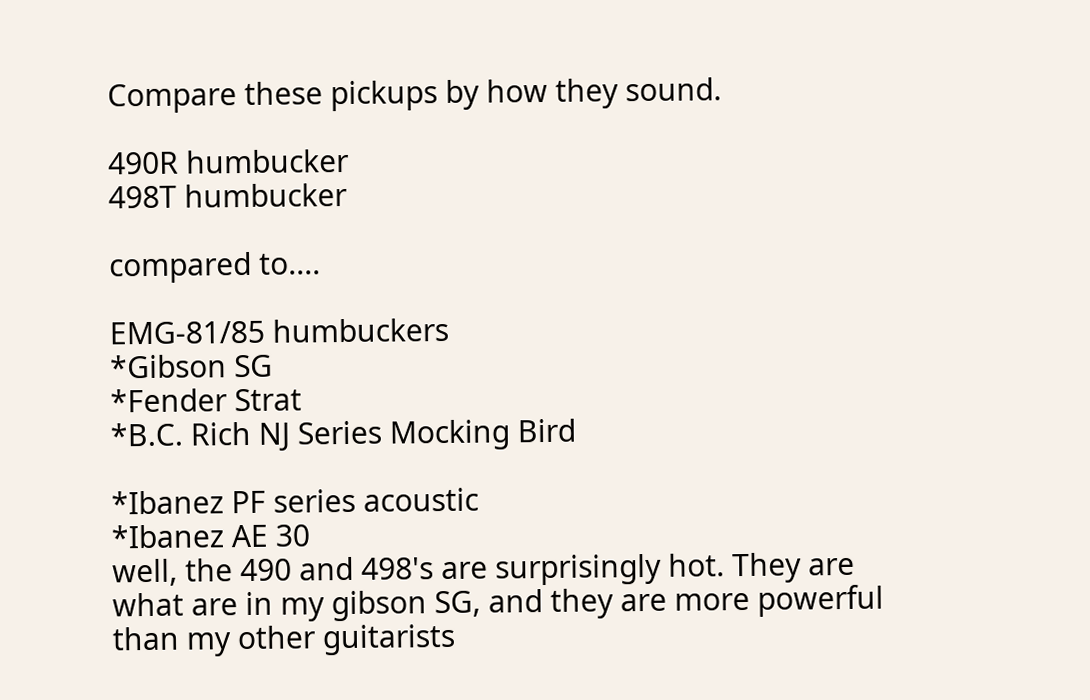Compare these pickups by how they sound.

490R humbucker
498T humbucker

compared to....

EMG-81/85 humbuckers
*Gibson SG
*Fender Strat
*B.C. Rich NJ Series Mocking Bird

*Ibanez PF series acoustic
*Ibanez AE 30
well, the 490 and 498's are surprisingly hot. They are what are in my gibson SG, and they are more powerful than my other guitarists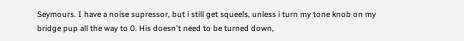Seymours. I have a noise supressor, but i still get squeels, unless i turn my tone knob on my bridge pup all the way to 0. His doesn't need to be turned down,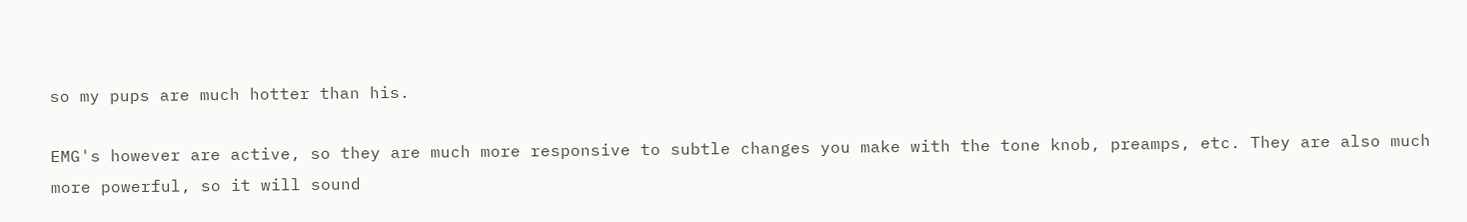so my pups are much hotter than his.

EMG's however are active, so they are much more responsive to subtle changes you make with the tone knob, preamps, etc. They are also much more powerful, so it will sound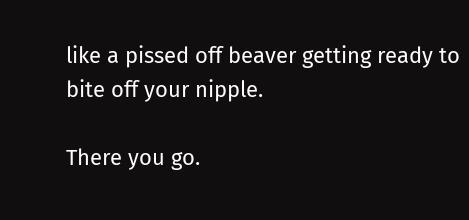like a pissed off beaver getting ready to bite off your nipple.

There you go.